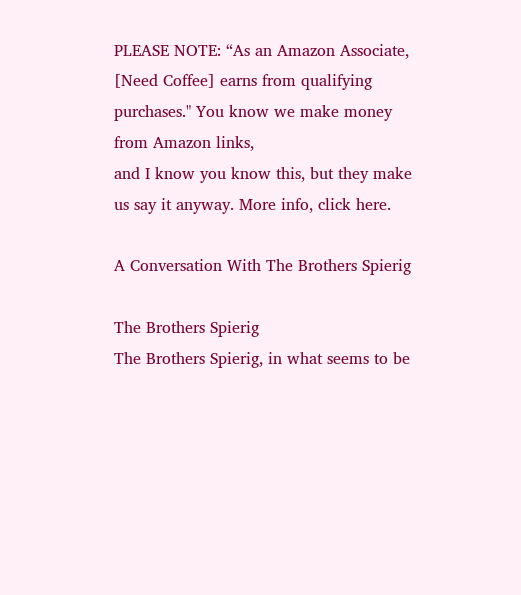PLEASE NOTE: “As an Amazon Associate, [Need Coffee] earns from qualifying purchases." You know we make money from Amazon links,
and I know you know this, but they make us say it anyway. More info, click here.

A Conversation With The Brothers Spierig

The Brothers Spierig
The Brothers Spierig, in what seems to be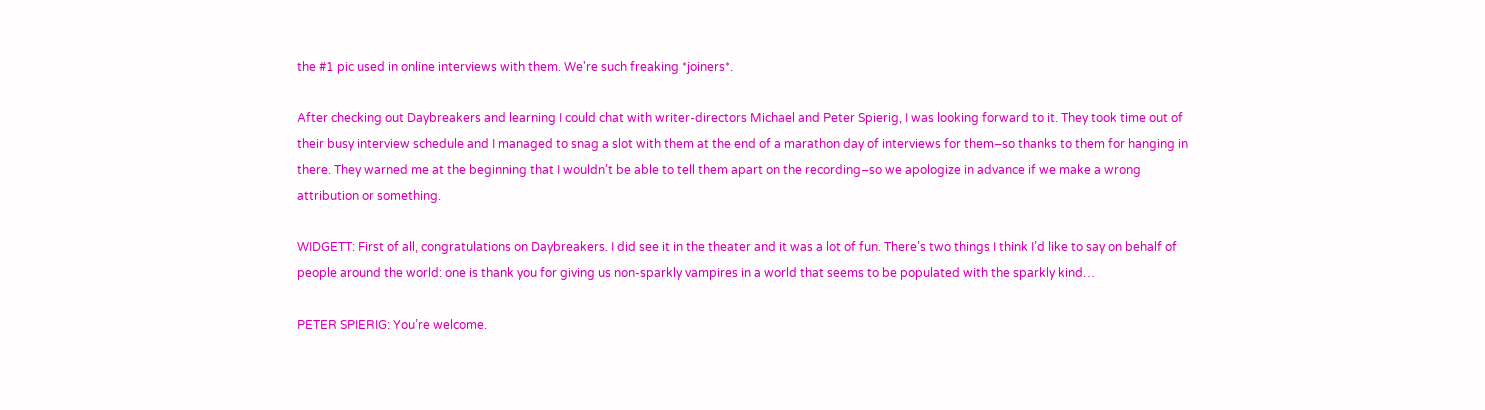the #1 pic used in online interviews with them. We're such freaking *joiners*.

After checking out Daybreakers and learning I could chat with writer-directors Michael and Peter Spierig, I was looking forward to it. They took time out of their busy interview schedule and I managed to snag a slot with them at the end of a marathon day of interviews for them–so thanks to them for hanging in there. They warned me at the beginning that I wouldn’t be able to tell them apart on the recording–so we apologize in advance if we make a wrong attribution or something.

WIDGETT: First of all, congratulations on Daybreakers. I did see it in the theater and it was a lot of fun. There’s two things I think I’d like to say on behalf of people around the world: one is thank you for giving us non-sparkly vampires in a world that seems to be populated with the sparkly kind…

PETER SPIERIG: You’re welcome.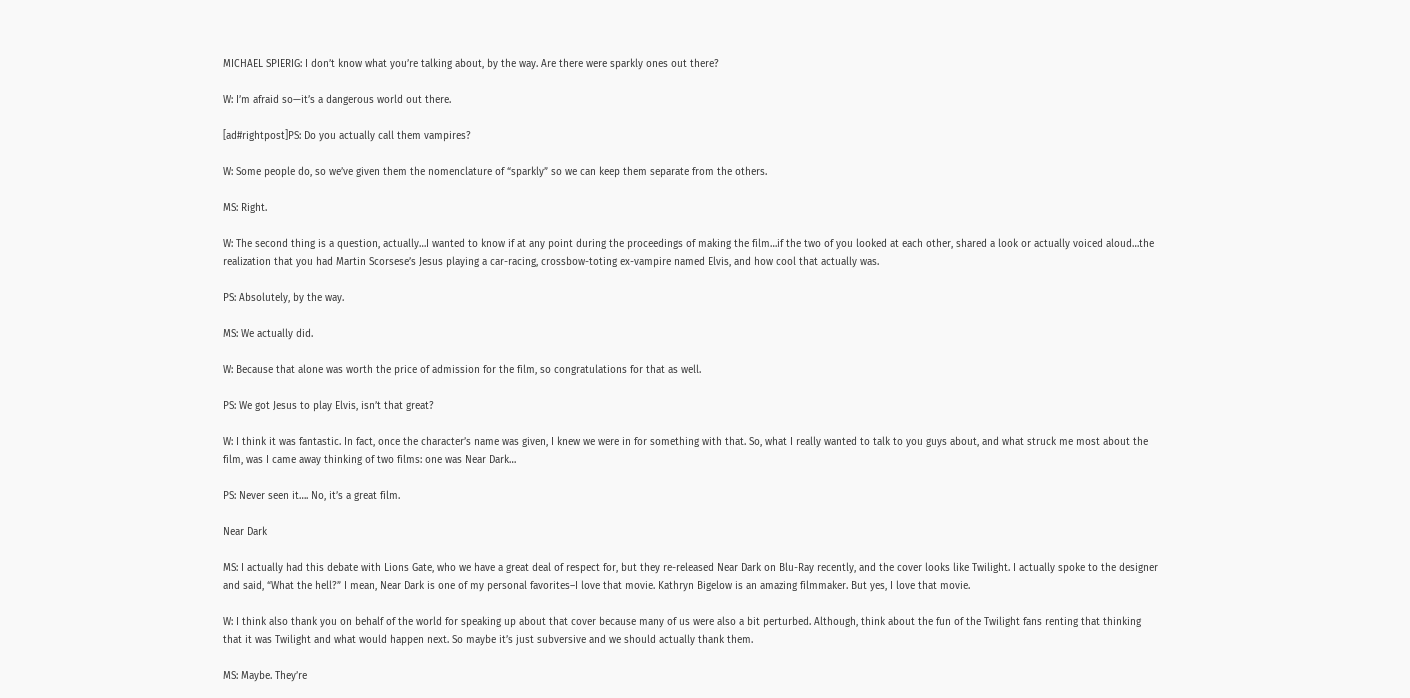MICHAEL SPIERIG: I don’t know what you’re talking about, by the way. Are there were sparkly ones out there?

W: I’m afraid so—it’s a dangerous world out there.

[ad#rightpost]PS: Do you actually call them vampires?

W: Some people do, so we’ve given them the nomenclature of “sparkly” so we can keep them separate from the others.

MS: Right.

W: The second thing is a question, actually…I wanted to know if at any point during the proceedings of making the film…if the two of you looked at each other, shared a look or actually voiced aloud…the realization that you had Martin Scorsese’s Jesus playing a car-racing, crossbow-toting ex-vampire named Elvis, and how cool that actually was.

PS: Absolutely, by the way.

MS: We actually did.

W: Because that alone was worth the price of admission for the film, so congratulations for that as well.

PS: We got Jesus to play Elvis, isn’t that great?

W: I think it was fantastic. In fact, once the character’s name was given, I knew we were in for something with that. So, what I really wanted to talk to you guys about, and what struck me most about the film, was I came away thinking of two films: one was Near Dark…

PS: Never seen it…. No, it’s a great film.

Near Dark

MS: I actually had this debate with Lions Gate, who we have a great deal of respect for, but they re-released Near Dark on Blu-Ray recently, and the cover looks like Twilight. I actually spoke to the designer and said, “What the hell?” I mean, Near Dark is one of my personal favorites–I love that movie. Kathryn Bigelow is an amazing filmmaker. But yes, I love that movie.

W: I think also thank you on behalf of the world for speaking up about that cover because many of us were also a bit perturbed. Although, think about the fun of the Twilight fans renting that thinking that it was Twilight and what would happen next. So maybe it’s just subversive and we should actually thank them.

MS: Maybe. They’re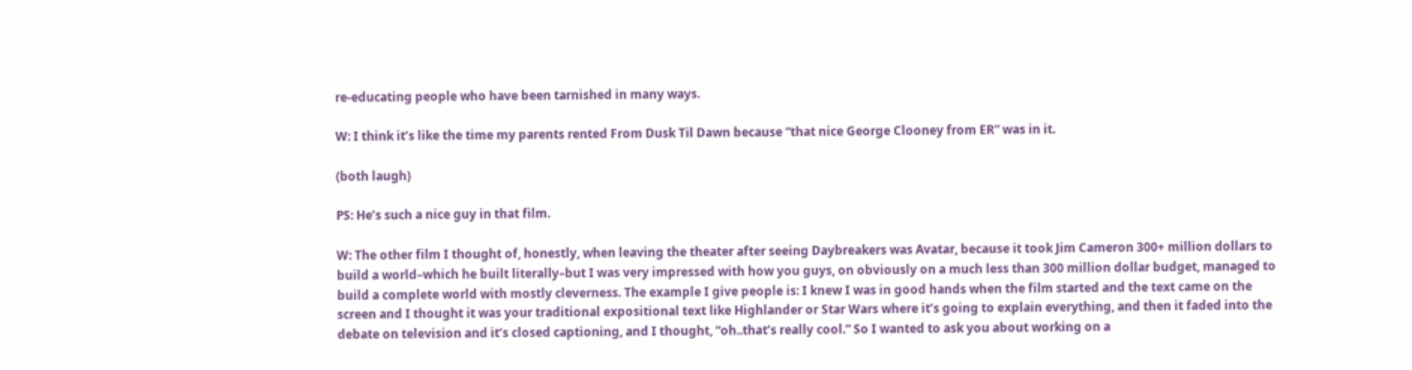re-educating people who have been tarnished in many ways.

W: I think it’s like the time my parents rented From Dusk Til Dawn because “that nice George Clooney from ER” was in it.

(both laugh)

PS: He’s such a nice guy in that film.

W: The other film I thought of, honestly, when leaving the theater after seeing Daybreakers was Avatar, because it took Jim Cameron 300+ million dollars to build a world–which he built literally–but I was very impressed with how you guys, on obviously on a much less than 300 million dollar budget, managed to build a complete world with mostly cleverness. The example I give people is: I knew I was in good hands when the film started and the text came on the screen and I thought it was your traditional expositional text like Highlander or Star Wars where it’s going to explain everything, and then it faded into the debate on television and it’s closed captioning, and I thought, “oh..that’s really cool.” So I wanted to ask you about working on a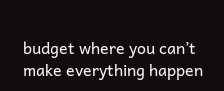budget where you can’t make everything happen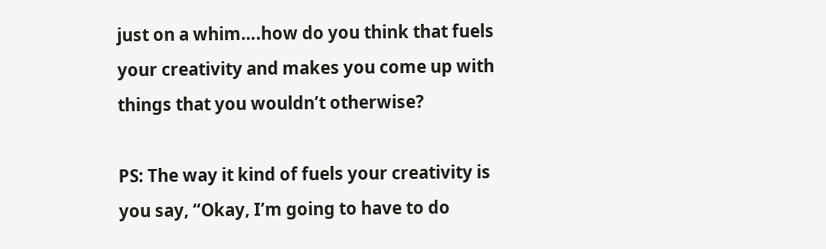just on a whim….how do you think that fuels your creativity and makes you come up with things that you wouldn’t otherwise?

PS: The way it kind of fuels your creativity is you say, “Okay, I’m going to have to do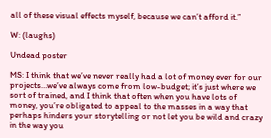all of these visual effects myself, because we can’t afford it.”

W: (laughs)

Undead poster

MS: I think that we’ve never really had a lot of money ever for our projects…we’ve always come from low-budget; it’s just where we sort of trained, and I think that often when you have lots of money, you’re obligated to appeal to the masses in a way that perhaps hinders your storytelling or not let you be wild and crazy in the way you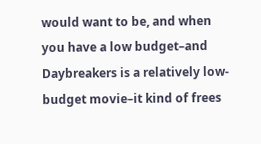would want to be, and when you have a low budget–and Daybreakers is a relatively low-budget movie–it kind of frees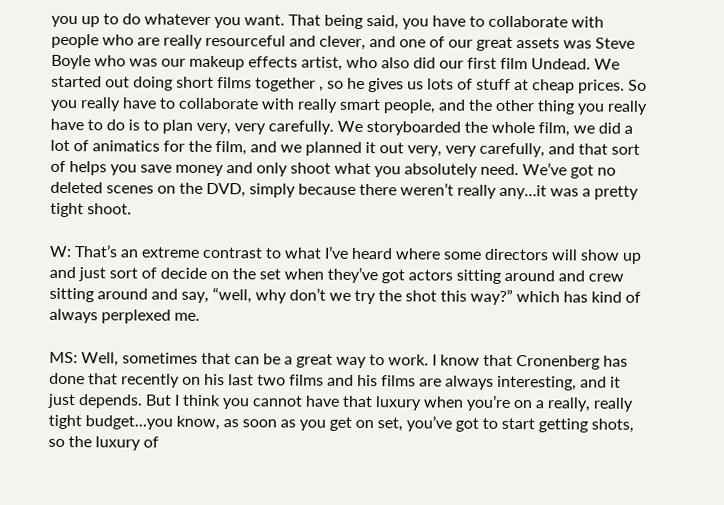you up to do whatever you want. That being said, you have to collaborate with people who are really resourceful and clever, and one of our great assets was Steve Boyle who was our makeup effects artist, who also did our first film Undead. We started out doing short films together , so he gives us lots of stuff at cheap prices. So you really have to collaborate with really smart people, and the other thing you really have to do is to plan very, very carefully. We storyboarded the whole film, we did a lot of animatics for the film, and we planned it out very, very carefully, and that sort of helps you save money and only shoot what you absolutely need. We’ve got no deleted scenes on the DVD, simply because there weren’t really any…it was a pretty tight shoot.

W: That’s an extreme contrast to what I’ve heard where some directors will show up and just sort of decide on the set when they’ve got actors sitting around and crew sitting around and say, “well, why don’t we try the shot this way?” which has kind of always perplexed me.

MS: Well, sometimes that can be a great way to work. I know that Cronenberg has done that recently on his last two films and his films are always interesting, and it just depends. But I think you cannot have that luxury when you’re on a really, really tight budget…you know, as soon as you get on set, you’ve got to start getting shots, so the luxury of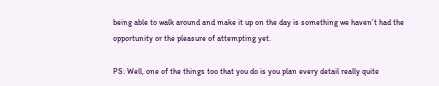being able to walk around and make it up on the day is something we haven’t had the opportunity or the pleasure of attempting yet.

PS: Well, one of the things too that you do is you plan every detail really quite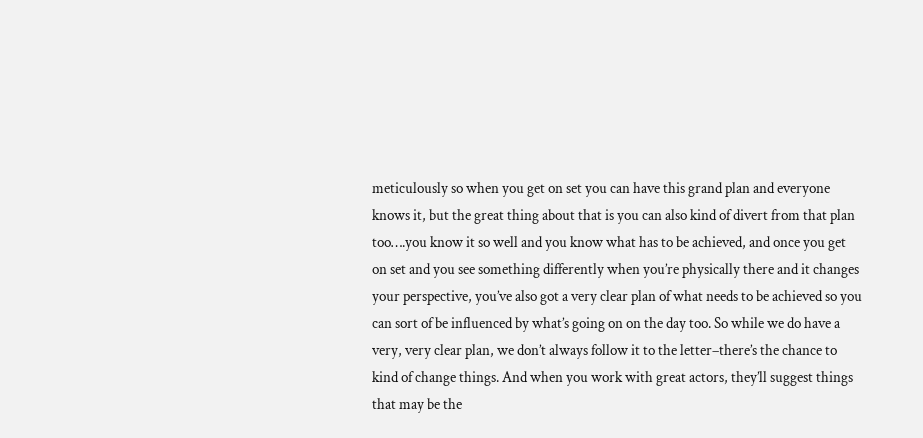meticulously so when you get on set you can have this grand plan and everyone knows it, but the great thing about that is you can also kind of divert from that plan too….you know it so well and you know what has to be achieved, and once you get on set and you see something differently when you’re physically there and it changes your perspective, you’ve also got a very clear plan of what needs to be achieved so you can sort of be influenced by what’s going on on the day too. So while we do have a very, very clear plan, we don’t always follow it to the letter–there’s the chance to kind of change things. And when you work with great actors, they’ll suggest things that may be the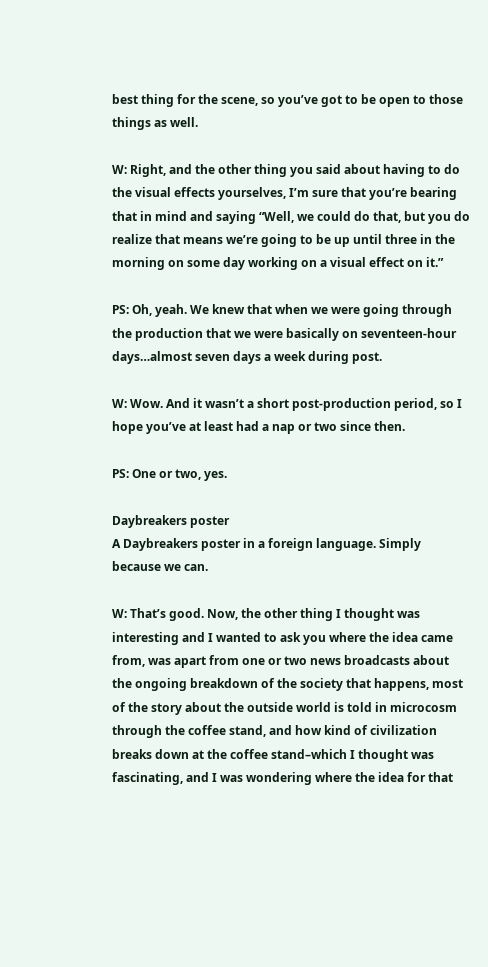best thing for the scene, so you’ve got to be open to those things as well.

W: Right, and the other thing you said about having to do the visual effects yourselves, I’m sure that you’re bearing that in mind and saying “Well, we could do that, but you do realize that means we’re going to be up until three in the morning on some day working on a visual effect on it.”

PS: Oh, yeah. We knew that when we were going through the production that we were basically on seventeen-hour days…almost seven days a week during post.

W: Wow. And it wasn’t a short post-production period, so I hope you’ve at least had a nap or two since then.

PS: One or two, yes.

Daybreakers poster
A Daybreakers poster in a foreign language. Simply because we can.

W: That’s good. Now, the other thing I thought was interesting and I wanted to ask you where the idea came from, was apart from one or two news broadcasts about the ongoing breakdown of the society that happens, most of the story about the outside world is told in microcosm through the coffee stand, and how kind of civilization breaks down at the coffee stand–which I thought was fascinating, and I was wondering where the idea for that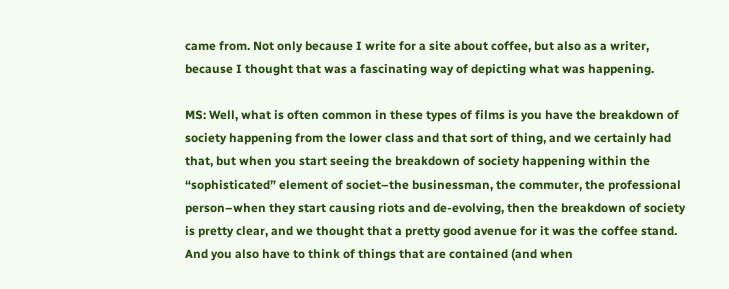came from. Not only because I write for a site about coffee, but also as a writer, because I thought that was a fascinating way of depicting what was happening.

MS: Well, what is often common in these types of films is you have the breakdown of society happening from the lower class and that sort of thing, and we certainly had that, but when you start seeing the breakdown of society happening within the “sophisticated” element of societ–the businessman, the commuter, the professional person–when they start causing riots and de-evolving, then the breakdown of society is pretty clear, and we thought that a pretty good avenue for it was the coffee stand. And you also have to think of things that are contained (and when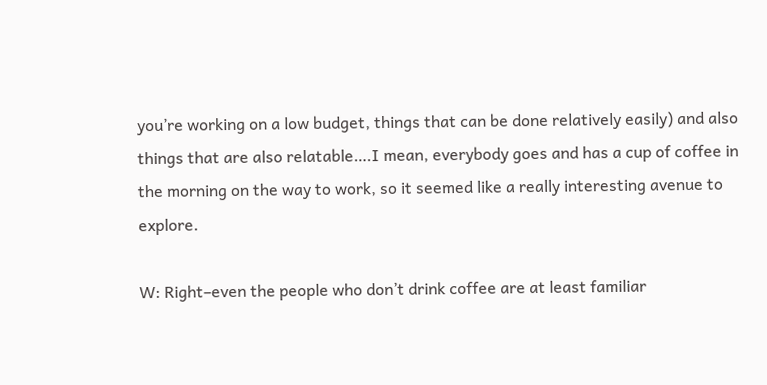you’re working on a low budget, things that can be done relatively easily) and also things that are also relatable….I mean, everybody goes and has a cup of coffee in the morning on the way to work, so it seemed like a really interesting avenue to explore.

W: Right–even the people who don’t drink coffee are at least familiar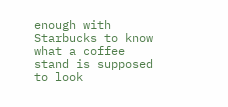enough with Starbucks to know what a coffee stand is supposed to look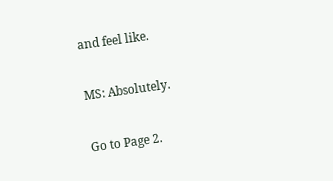and feel like.

MS: Absolutely.

Go to Page 2.